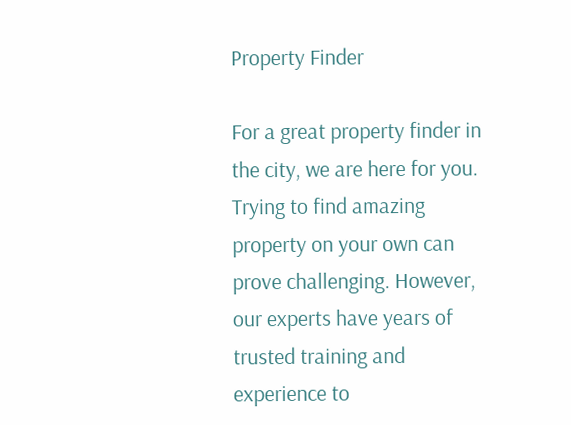Property Finder

For a great property finder in the city, we are here for you. Trying to find amazing property on your own can prove challenging. However, our experts have years of trusted training and experience to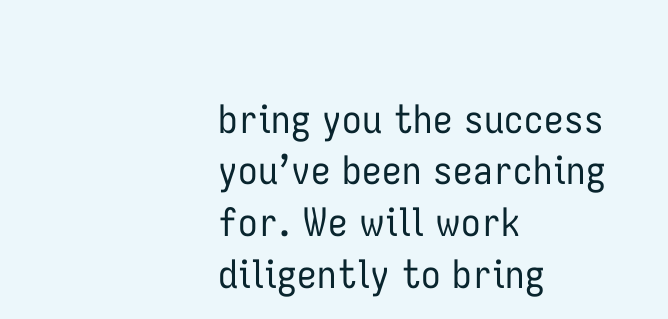bring you the success you’ve been searching for. We will work diligently to bring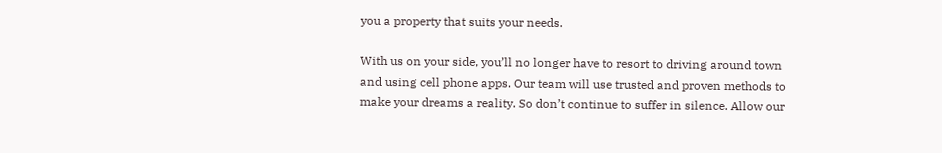you a property that suits your needs.

With us on your side, you’ll no longer have to resort to driving around town and using cell phone apps. Our team will use trusted and proven methods to make your dreams a reality. So don’t continue to suffer in silence. Allow our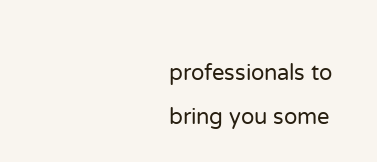professionals to bring you some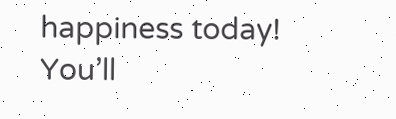happiness today! You’ll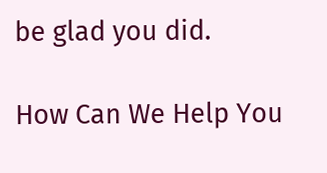be glad you did.

How Can We Help You